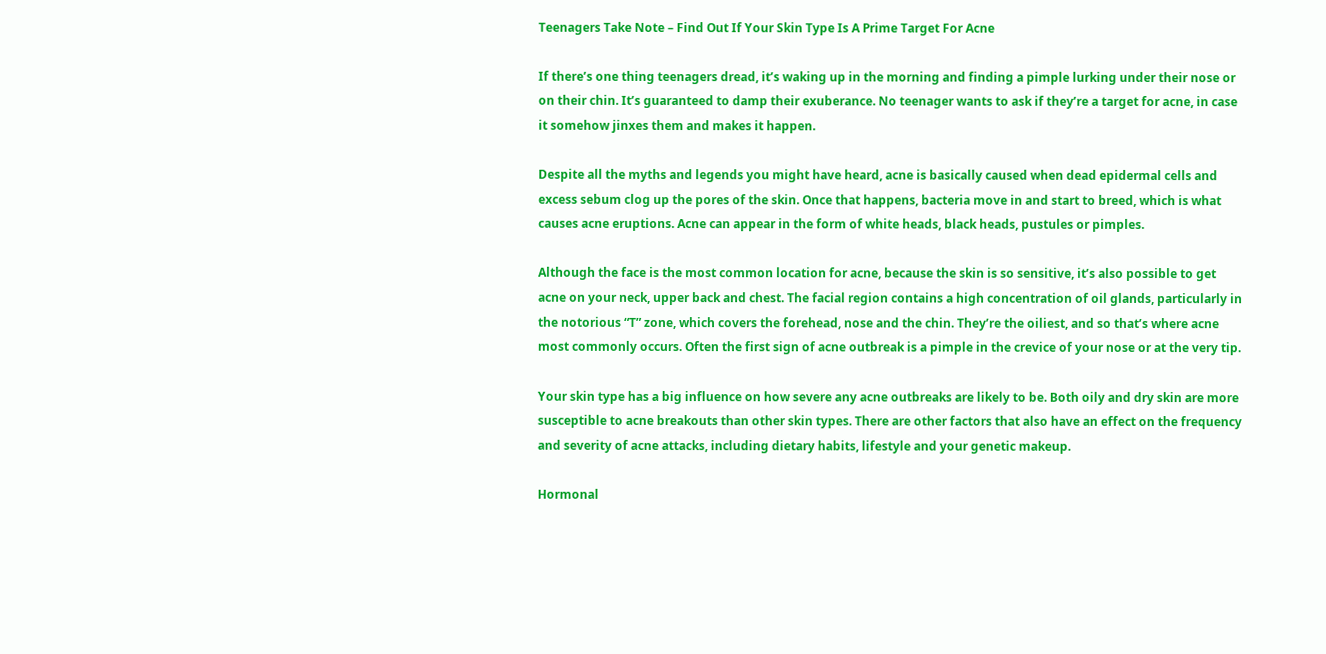Teenagers Take Note – Find Out If Your Skin Type Is A Prime Target For Acne

If there’s one thing teenagers dread, it’s waking up in the morning and finding a pimple lurking under their nose or on their chin. It’s guaranteed to damp their exuberance. No teenager wants to ask if they’re a target for acne, in case it somehow jinxes them and makes it happen.

Despite all the myths and legends you might have heard, acne is basically caused when dead epidermal cells and excess sebum clog up the pores of the skin. Once that happens, bacteria move in and start to breed, which is what causes acne eruptions. Acne can appear in the form of white heads, black heads, pustules or pimples.

Although the face is the most common location for acne, because the skin is so sensitive, it’s also possible to get acne on your neck, upper back and chest. The facial region contains a high concentration of oil glands, particularly in the notorious “T” zone, which covers the forehead, nose and the chin. They’re the oiliest, and so that’s where acne most commonly occurs. Often the first sign of acne outbreak is a pimple in the crevice of your nose or at the very tip.

Your skin type has a big influence on how severe any acne outbreaks are likely to be. Both oily and dry skin are more susceptible to acne breakouts than other skin types. There are other factors that also have an effect on the frequency and severity of acne attacks, including dietary habits, lifestyle and your genetic makeup.

Hormonal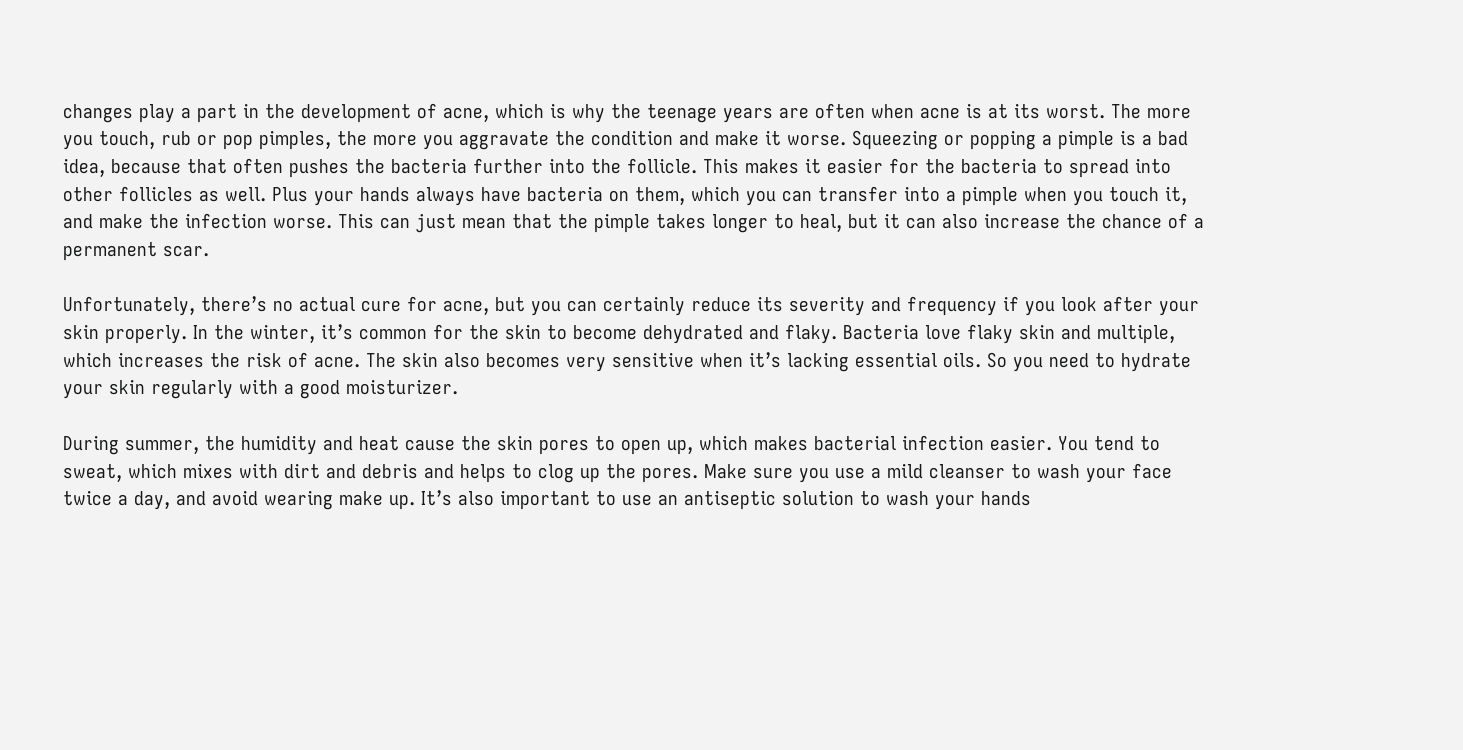changes play a part in the development of acne, which is why the teenage years are often when acne is at its worst. The more you touch, rub or pop pimples, the more you aggravate the condition and make it worse. Squeezing or popping a pimple is a bad idea, because that often pushes the bacteria further into the follicle. This makes it easier for the bacteria to spread into other follicles as well. Plus your hands always have bacteria on them, which you can transfer into a pimple when you touch it, and make the infection worse. This can just mean that the pimple takes longer to heal, but it can also increase the chance of a permanent scar.

Unfortunately, there’s no actual cure for acne, but you can certainly reduce its severity and frequency if you look after your skin properly. In the winter, it’s common for the skin to become dehydrated and flaky. Bacteria love flaky skin and multiple, which increases the risk of acne. The skin also becomes very sensitive when it’s lacking essential oils. So you need to hydrate your skin regularly with a good moisturizer.

During summer, the humidity and heat cause the skin pores to open up, which makes bacterial infection easier. You tend to sweat, which mixes with dirt and debris and helps to clog up the pores. Make sure you use a mild cleanser to wash your face twice a day, and avoid wearing make up. It’s also important to use an antiseptic solution to wash your hands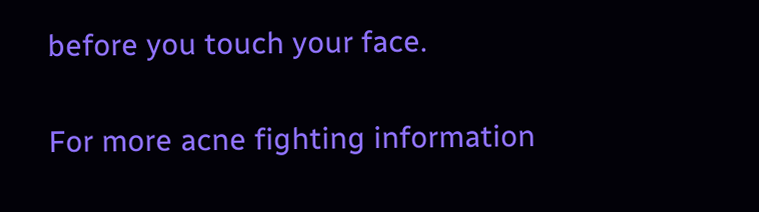before you touch your face.

For more acne fighting information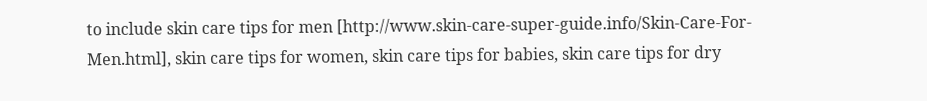to include skin care tips for men [http://www.skin-care-super-guide.info/Skin-Care-For-Men.html], skin care tips for women, skin care tips for babies, skin care tips for dry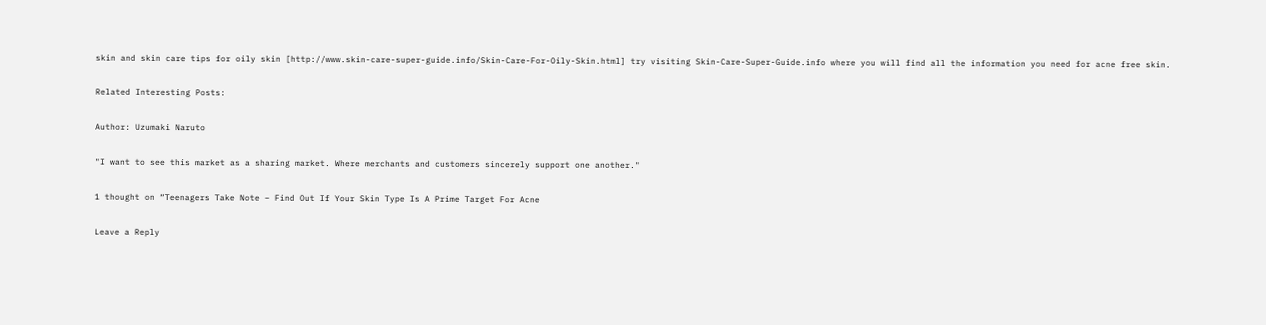skin and skin care tips for oily skin [http://www.skin-care-super-guide.info/Skin-Care-For-Oily-Skin.html] try visiting Skin-Care-Super-Guide.info where you will find all the information you need for acne free skin.

Related Interesting Posts:

Author: Uzumaki Naruto

"I want to see this market as a sharing market. Where merchants and customers sincerely support one another."

1 thought on “Teenagers Take Note – Find Out If Your Skin Type Is A Prime Target For Acne

Leave a Reply